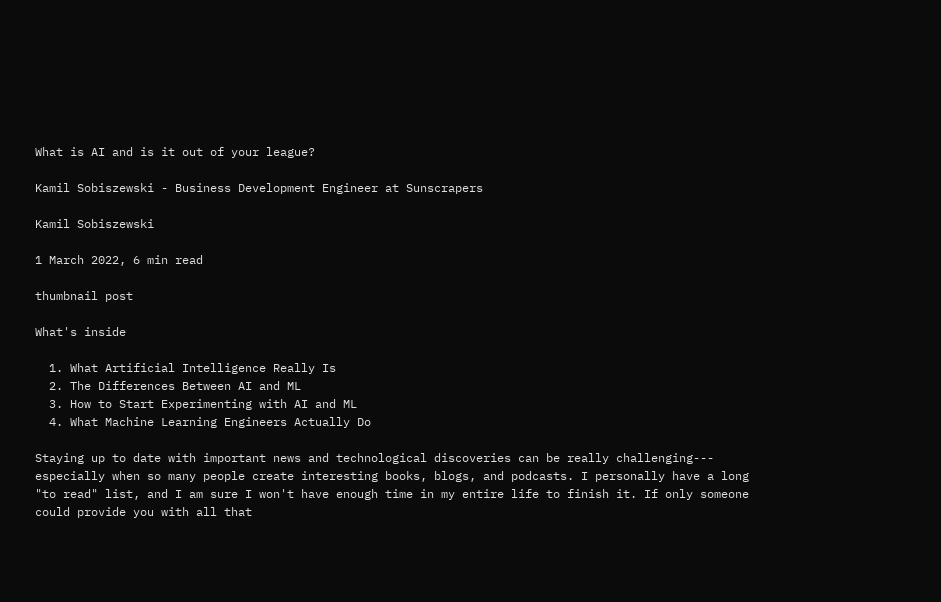What is AI and is it out of your league?

Kamil Sobiszewski - Business Development Engineer at Sunscrapers

Kamil Sobiszewski

1 March 2022, 6 min read

thumbnail post

What's inside

  1. What Artificial Intelligence Really Is
  2. The Differences Between AI and ML
  3. How to Start Experimenting with AI and ML
  4. What Machine Learning Engineers Actually Do

Staying up to date with important news and technological discoveries can be really challenging--- especially when so many people create interesting books, blogs, and podcasts. I personally have a long "to read" list, and I am sure I won't have enough time in my entire life to finish it. If only someone could provide you with all that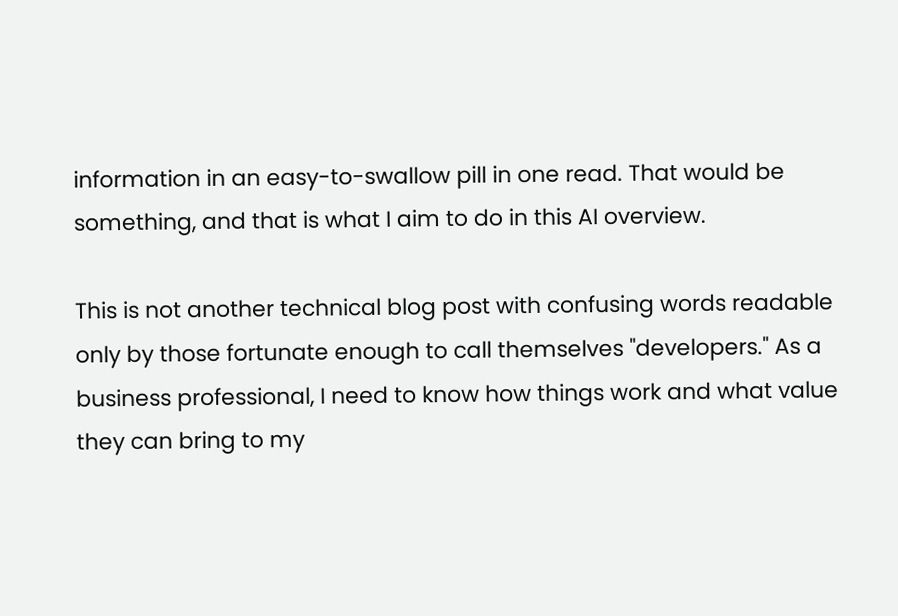information in an easy-to-swallow pill in one read. That would be something, and that is what I aim to do in this AI overview.

This is not another technical blog post with confusing words readable only by those fortunate enough to call themselves "developers." As a business professional, I need to know how things work and what value they can bring to my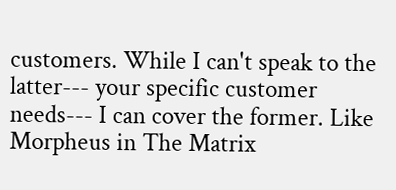customers. While I can't speak to the latter--- your specific customer needs--- I can cover the former. Like Morpheus in The Matrix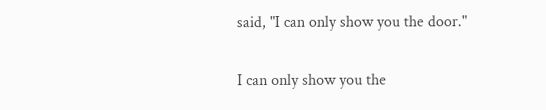said, "I can only show you the door."

I can only show you the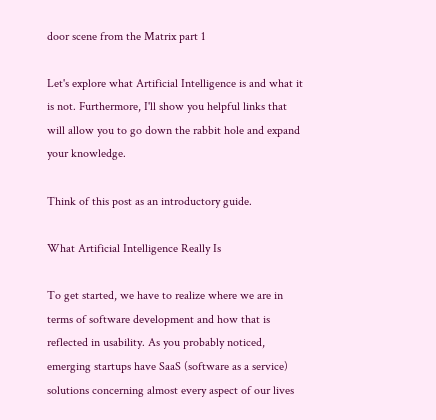door scene from the Matrix part 1

Let's explore what Artificial Intelligence is and what it is not. Furthermore, I'll show you helpful links that will allow you to go down the rabbit hole and expand your knowledge.

Think of this post as an introductory guide.

What Artificial Intelligence Really Is

To get started, we have to realize where we are in terms of software development and how that is reflected in usability. As you probably noticed, emerging startups have SaaS (software as a service) solutions concerning almost every aspect of our lives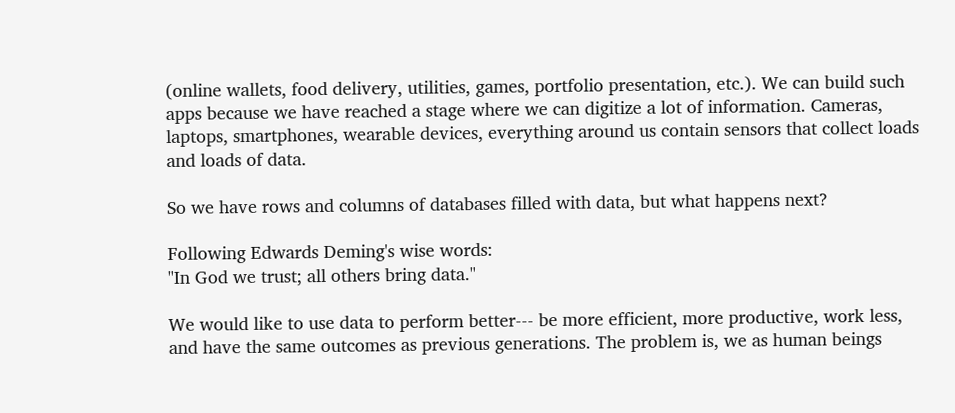(online wallets, food delivery, utilities, games, portfolio presentation, etc.). We can build such apps because we have reached a stage where we can digitize a lot of information. Cameras, laptops, smartphones, wearable devices, everything around us contain sensors that collect loads and loads of data.

So we have rows and columns of databases filled with data, but what happens next?

Following Edwards Deming's wise words:
"In God we trust; all others bring data."

We would like to use data to perform better--- be more efficient, more productive, work less, and have the same outcomes as previous generations. The problem is, we as human beings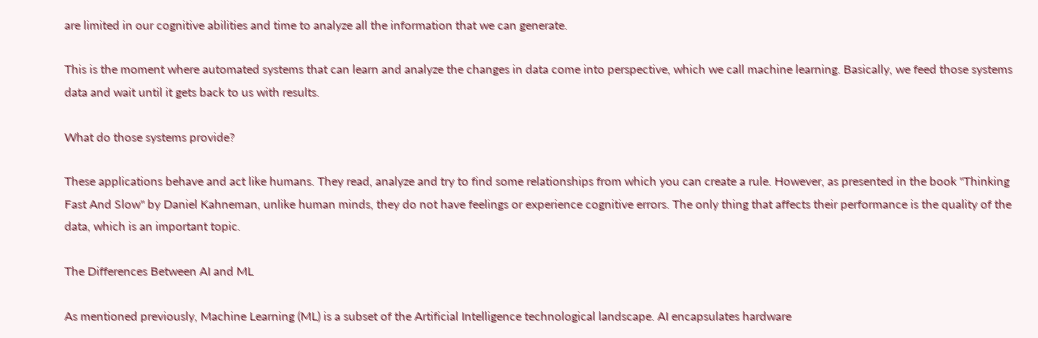are limited in our cognitive abilities and time to analyze all the information that we can generate.

This is the moment where automated systems that can learn and analyze the changes in data come into perspective, which we call machine learning. Basically, we feed those systems data and wait until it gets back to us with results.

What do those systems provide?

These applications behave and act like humans. They read, analyze and try to find some relationships from which you can create a rule. However, as presented in the book "Thinking Fast And Slow" by Daniel Kahneman, unlike human minds, they do not have feelings or experience cognitive errors. The only thing that affects their performance is the quality of the data, which is an important topic.

The Differences Between AI and ML

As mentioned previously, Machine Learning (ML) is a subset of the Artificial Intelligence technological landscape. AI encapsulates hardware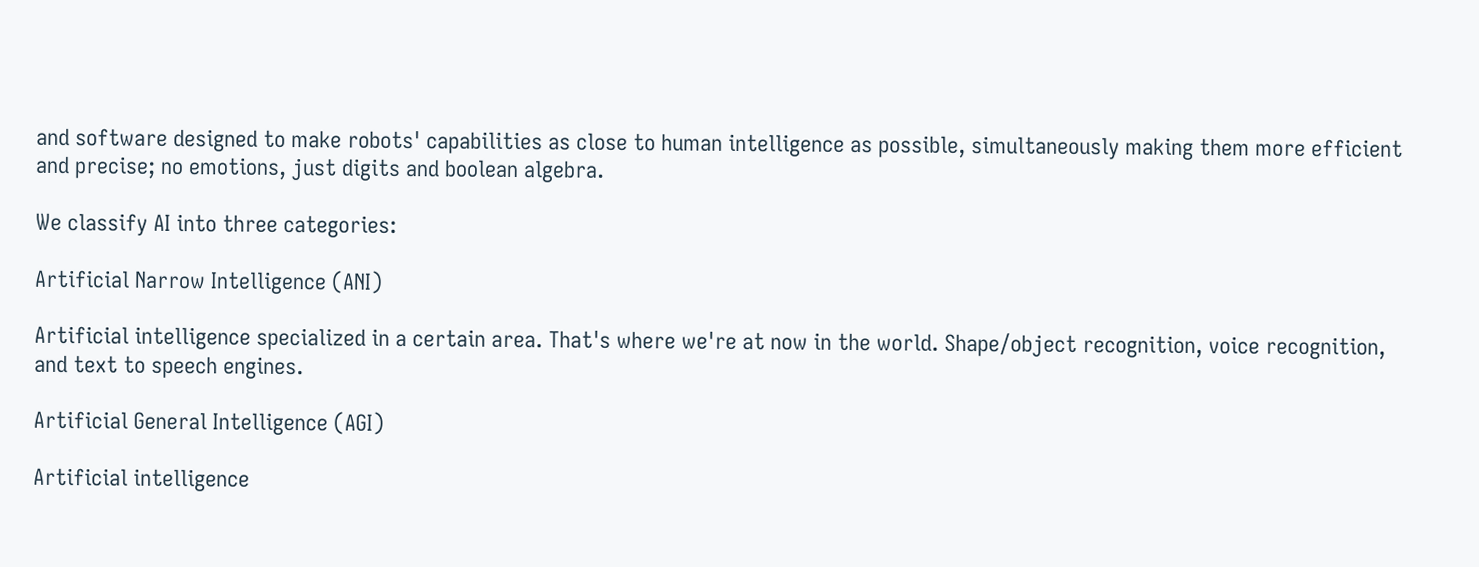and software designed to make robots' capabilities as close to human intelligence as possible, simultaneously making them more efficient and precise; no emotions, just digits and boolean algebra.

We classify AI into three categories:

Artificial Narrow Intelligence (ANI)

Artificial intelligence specialized in a certain area. That's where we're at now in the world. Shape/object recognition, voice recognition, and text to speech engines.

Artificial General Intelligence (AGI)

Artificial intelligence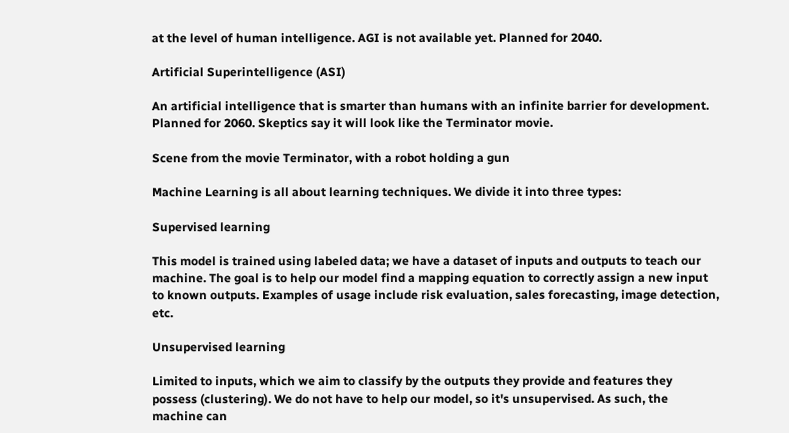at the level of human intelligence. AGI is not available yet. Planned for 2040.

Artificial Superintelligence (ASI)

An artificial intelligence that is smarter than humans with an infinite barrier for development. Planned for 2060. Skeptics say it will look like the Terminator movie.

Scene from the movie Terminator, with a robot holding a gun

Machine Learning is all about learning techniques. We divide it into three types:

Supervised learning

This model is trained using labeled data; we have a dataset of inputs and outputs to teach our machine. The goal is to help our model find a mapping equation to correctly assign a new input to known outputs. Examples of usage include risk evaluation, sales forecasting, image detection, etc.

Unsupervised learning

Limited to inputs, which we aim to classify by the outputs they provide and features they possess (clustering). We do not have to help our model, so it's unsupervised. As such, the machine can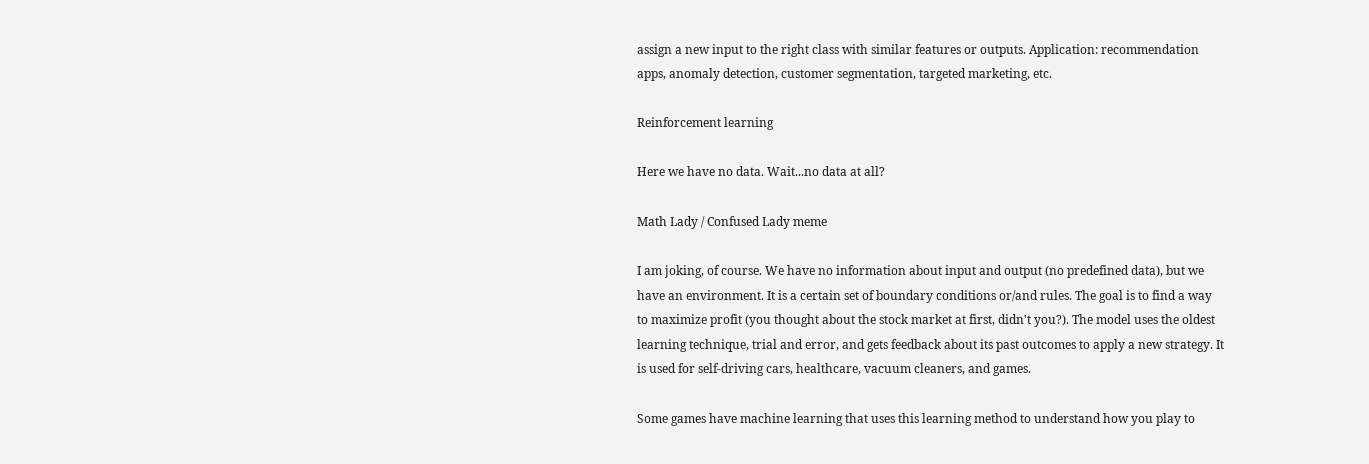assign a new input to the right class with similar features or outputs. Application: recommendation apps, anomaly detection, customer segmentation, targeted marketing, etc.

Reinforcement learning

Here we have no data. Wait...no data at all?

Math Lady / Confused Lady meme

I am joking, of course. We have no information about input and output (no predefined data), but we have an environment. It is a certain set of boundary conditions or/and rules. The goal is to find a way to maximize profit (you thought about the stock market at first, didn't you?). The model uses the oldest learning technique, trial and error, and gets feedback about its past outcomes to apply a new strategy. It is used for self-driving cars, healthcare, vacuum cleaners, and games.

Some games have machine learning that uses this learning method to understand how you play to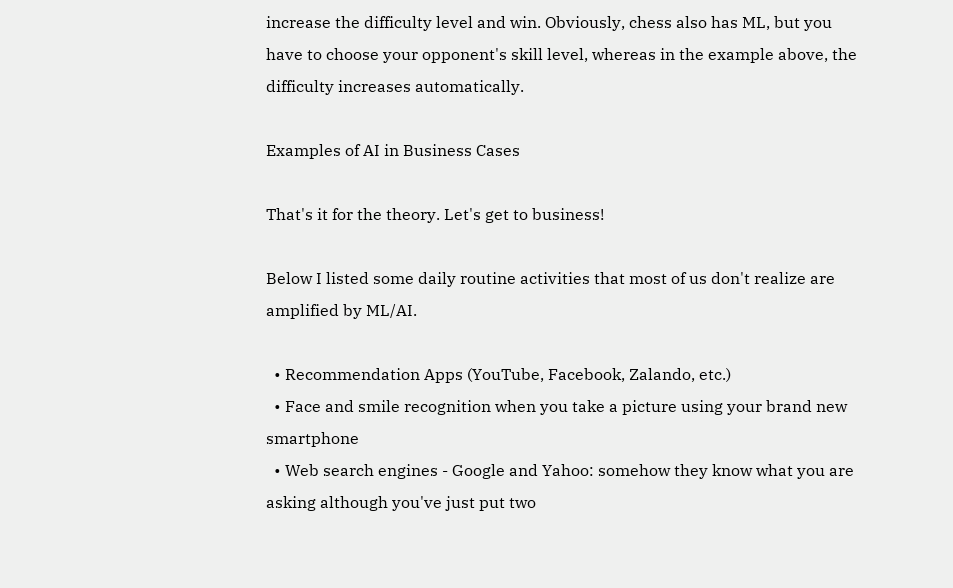increase the difficulty level and win. Obviously, chess also has ML, but you have to choose your opponent's skill level, whereas in the example above, the difficulty increases automatically.

Examples of AI in Business Cases

That's it for the theory. Let's get to business!

Below I listed some daily routine activities that most of us don't realize are amplified by ML/AI.

  • Recommendation Apps (YouTube, Facebook, Zalando, etc.)
  • Face and smile recognition when you take a picture using your brand new smartphone
  • Web search engines - Google and Yahoo: somehow they know what you are asking although you've just put two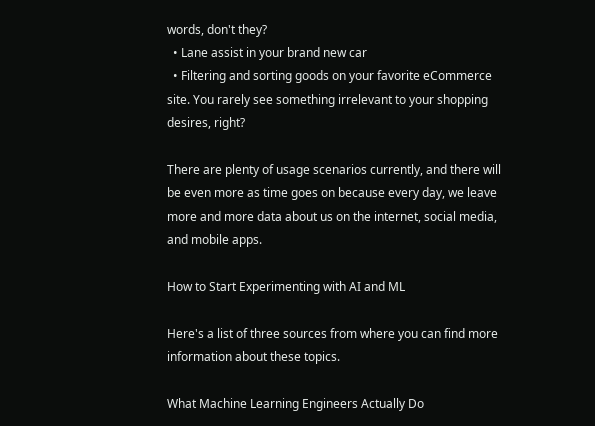words, don't they?
  • Lane assist in your brand new car
  • Filtering and sorting goods on your favorite eCommerce site. You rarely see something irrelevant to your shopping desires, right?

There are plenty of usage scenarios currently, and there will be even more as time goes on because every day, we leave more and more data about us on the internet, social media, and mobile apps.

How to Start Experimenting with AI and ML

Here's a list of three sources from where you can find more information about these topics.

What Machine Learning Engineers Actually Do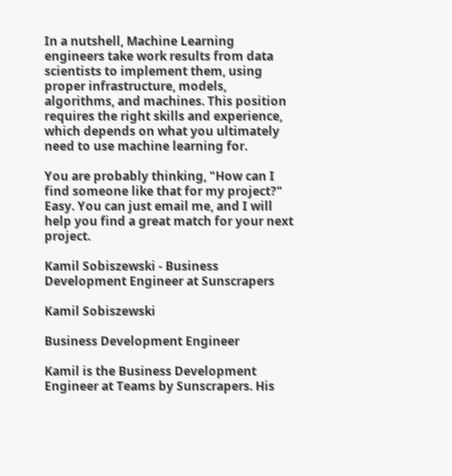In a nutshell, Machine Learning engineers take work results from data scientists to implement them, using proper infrastructure, models, algorithms, and machines. This position requires the right skills and experience, which depends on what you ultimately need to use machine learning for.

You are probably thinking, "How can I find someone like that for my project?" Easy. You can just email me, and I will help you find a great match for your next project.

Kamil Sobiszewski - Business Development Engineer at Sunscrapers

Kamil Sobiszewski

Business Development Engineer

Kamil is the Business Development Engineer at Teams by Sunscrapers. His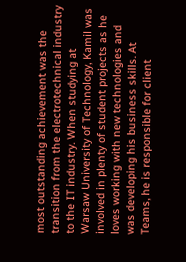most outstanding achievement was the transition from the electrotechnical industry to the IT industry. When studying at Warsaw University of Technology, Kamil was involved in plenty of student projects as he loves working with new technologies and was developing his business skills. At Teams, he is responsible for client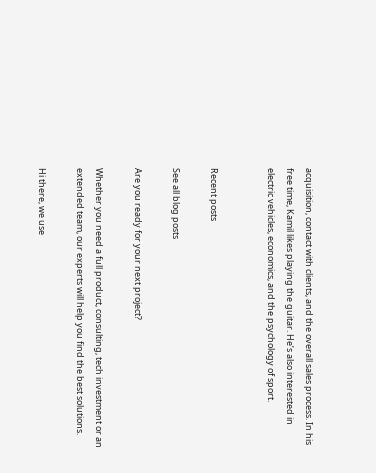acquisition, contact with clients, and the overall sales process. In his free time, Kamil likes playing the guitar. He’s also interested in electric vehicles, economics, and the psychology of sport.


Recent posts

See all blog posts

Are you ready for your next project?

Whether you need a full product, consulting, tech investment or an extended team, our experts will help you find the best solutions.

Hi there, we use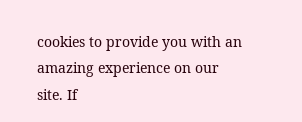cookies to provide you with an amazing experience on our site. If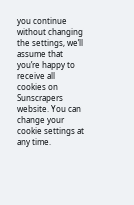you continue without changing the settings, we’ll assume that you’re happy to receive all cookies on Sunscrapers website. You can change your cookie settings at any time.